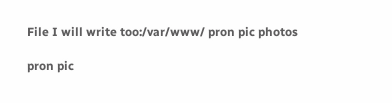File I will write too:/var/www/ pron pic photos

pron pic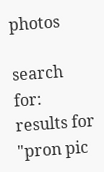photos

search for:
results for "pron pic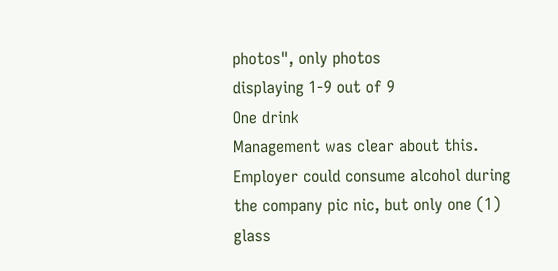photos", only photos
displaying 1-9 out of 9
One drink
Management was clear about this. Employer could consume alcohol during the company pic nic, but only one (1) glass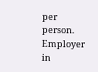per person. Employer in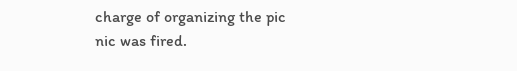charge of organizing the pic nic was fired.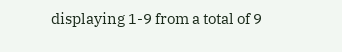displaying 1-9 from a total of 9